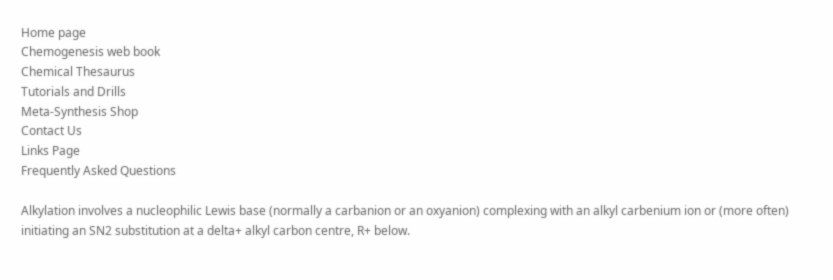Home page
Chemogenesis web book
Chemical Thesaurus
Tutorials and Drills
Meta-Synthesis Shop
Contact Us
Links Page
Frequently Asked Questions

Alkylation involves a nucleophilic Lewis base (normally a carbanion or an oxyanion) complexing with an alkyl carbenium ion or (more often) initiating an SN2 substitution at a delta+ alkyl carbon centre, R+ below.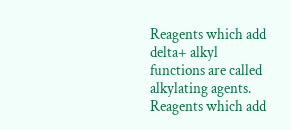Reagents which add delta+ alkyl functions are called alkylating agents. Reagents which add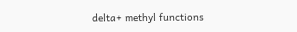delta+ methyl functions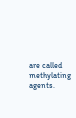are called methylating agents.